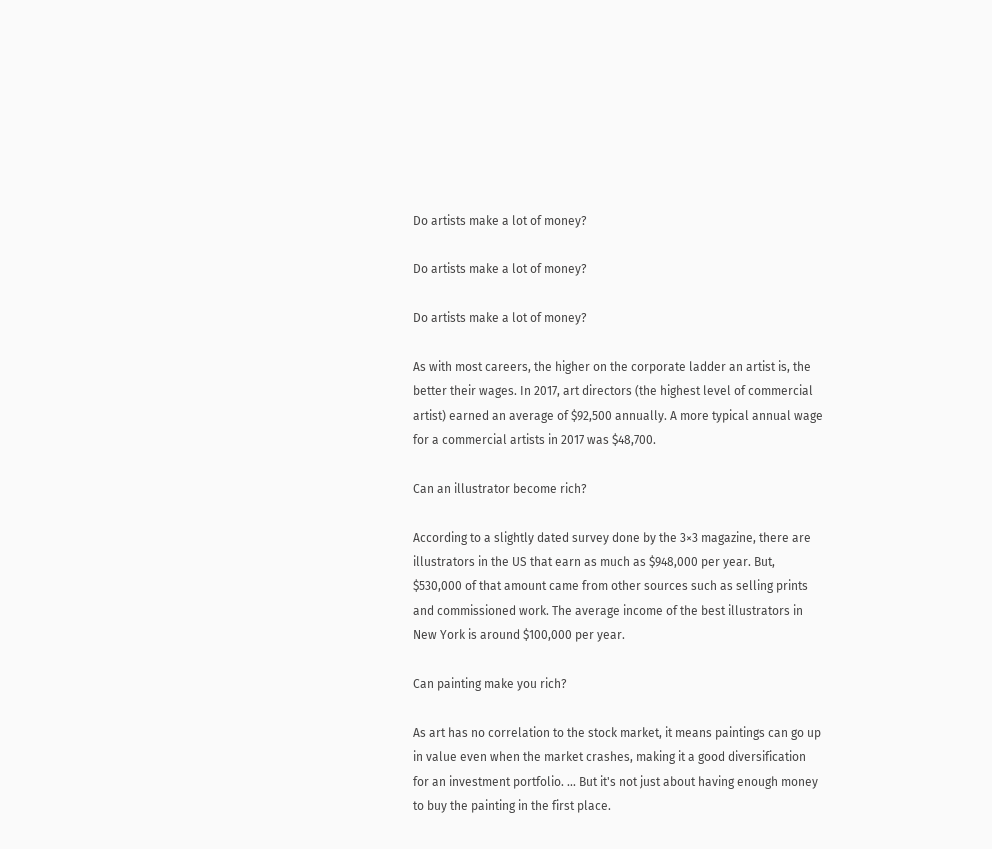Do artists make a lot of money?

Do artists make a lot of money?

Do artists make a lot of money?

As with most careers, the higher on the corporate ladder an artist is, the better their wages. In 2017, art directors (the highest level of commercial artist) earned an average of $92,500 annually. A more typical annual wage for a commercial artists in 2017 was $48,700.

Can an illustrator become rich?

According to a slightly dated survey done by the 3×3 magazine, there are illustrators in the US that earn as much as $948,000 per year. But, $530,000 of that amount came from other sources such as selling prints and commissioned work. The average income of the best illustrators in New York is around $100,000 per year.

Can painting make you rich?

As art has no correlation to the stock market, it means paintings can go up in value even when the market crashes, making it a good diversification for an investment portfolio. ... But it's not just about having enough money to buy the painting in the first place.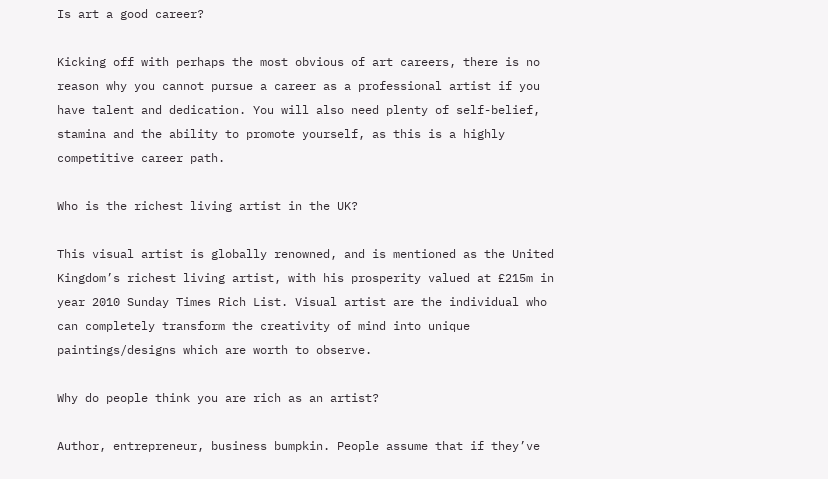Is art a good career?

Kicking off with perhaps the most obvious of art careers, there is no reason why you cannot pursue a career as a professional artist if you have talent and dedication. You will also need plenty of self-belief, stamina and the ability to promote yourself, as this is a highly competitive career path.

Who is the richest living artist in the UK?

This visual artist is globally renowned, and is mentioned as the United Kingdom’s richest living artist, with his prosperity valued at £215m in year 2010 Sunday Times Rich List. Visual artist are the individual who can completely transform the creativity of mind into unique paintings/designs which are worth to observe.

Why do people think you are rich as an artist?

Author, entrepreneur, business bumpkin. People assume that if they’ve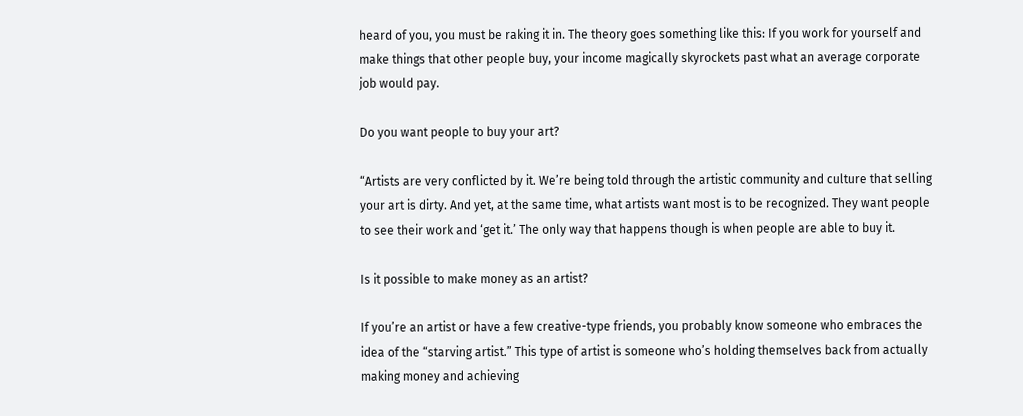heard of you, you must be raking it in. The theory goes something like this: If you work for yourself and make things that other people buy, your income magically skyrockets past what an average corporate job would pay.

Do you want people to buy your art?

“Artists are very conflicted by it. We’re being told through the artistic community and culture that selling your art is dirty. And yet, at the same time, what artists want most is to be recognized. They want people to see their work and ‘get it.’ The only way that happens though is when people are able to buy it.

Is it possible to make money as an artist?

If you’re an artist or have a few creative-type friends, you probably know someone who embraces the idea of the “starving artist.” This type of artist is someone who’s holding themselves back from actually making money and achieving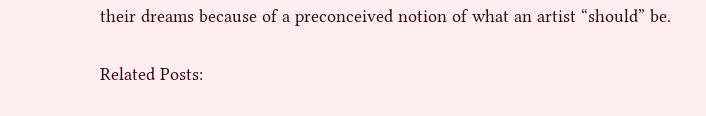their dreams because of a preconceived notion of what an artist “should” be.

Related Posts: